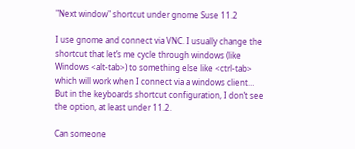"Next window" shortcut under gnome Suse 11.2

I use gnome and connect via VNC. I usually change the shortcut that let’s me cycle through windows (like Windows <alt-tab>) to something else like <ctrl-tab> which will work when I connect via a windows client… But in the keyboards shortcut configuration, I don’t see the option, at least under 11.2.

Can someone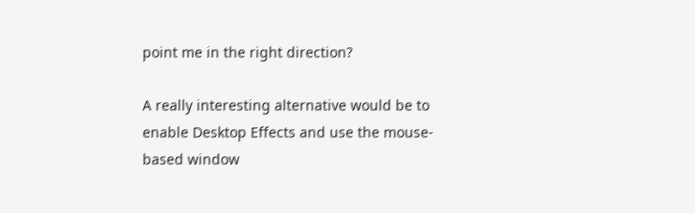point me in the right direction?

A really interesting alternative would be to enable Desktop Effects and use the mouse-based window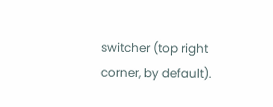switcher (top right corner, by default).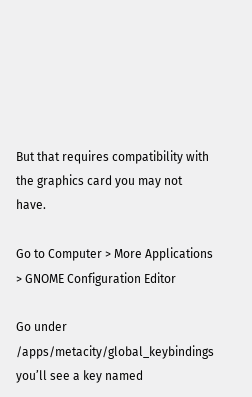But that requires compatibility with the graphics card you may not have.

Go to Computer > More Applications > GNOME Configuration Editor

Go under /apps/metacity/global_keybindings
you’ll see a key named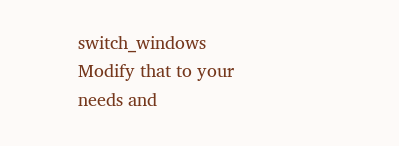switch_windows
Modify that to your needs and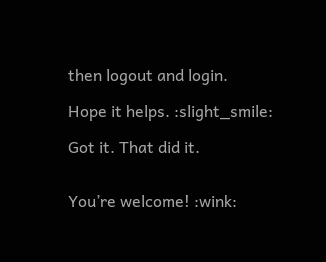then logout and login.

Hope it helps. :slight_smile:

Got it. That did it.


You’re welcome! :wink: